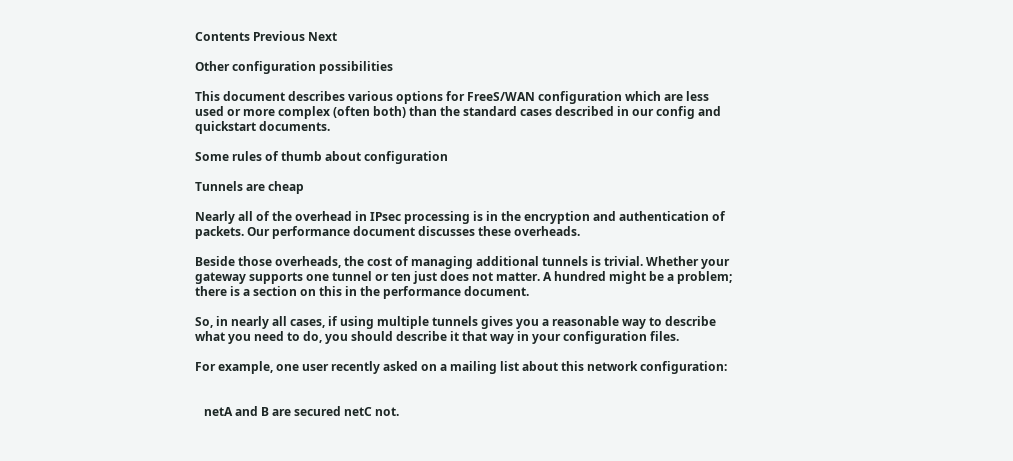Contents Previous Next

Other configuration possibilities

This document describes various options for FreeS/WAN configuration which are less used or more complex (often both) than the standard cases described in our config and quickstart documents.

Some rules of thumb about configuration

Tunnels are cheap

Nearly all of the overhead in IPsec processing is in the encryption and authentication of packets. Our performance document discusses these overheads.

Beside those overheads, the cost of managing additional tunnels is trivial. Whether your gateway supports one tunnel or ten just does not matter. A hundred might be a problem; there is a section on this in the performance document.

So, in nearly all cases, if using multiple tunnels gives you a reasonable way to describe what you need to do, you should describe it that way in your configuration files.

For example, one user recently asked on a mailing list about this network configuration:


   netA and B are secured netC not.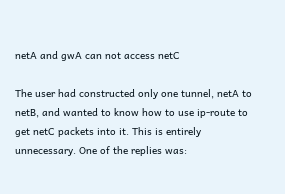netA and gwA can not access netC

The user had constructed only one tunnel, netA to netB, and wanted to know how to use ip-route to get netC packets into it. This is entirely unnecessary. One of the replies was: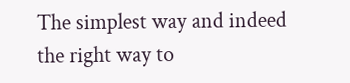The simplest way and indeed the right way to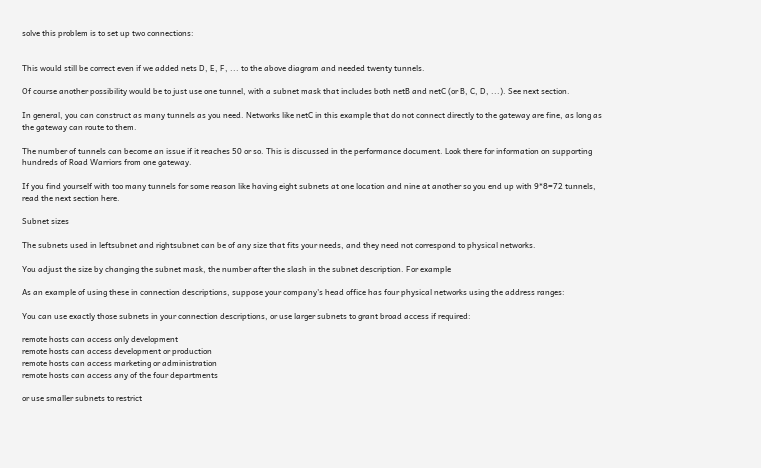solve this problem is to set up two connections:


This would still be correct even if we added nets D, E, F, ... to the above diagram and needed twenty tunnels.

Of course another possibility would be to just use one tunnel, with a subnet mask that includes both netB and netC (or B, C, D, ...). See next section.

In general, you can construct as many tunnels as you need. Networks like netC in this example that do not connect directly to the gateway are fine, as long as the gateway can route to them.

The number of tunnels can become an issue if it reaches 50 or so. This is discussed in the performance document. Look there for information on supporting hundreds of Road Warriors from one gateway.

If you find yourself with too many tunnels for some reason like having eight subnets at one location and nine at another so you end up with 9*8=72 tunnels, read the next section here.

Subnet sizes

The subnets used in leftsubnet and rightsubnet can be of any size that fits your needs, and they need not correspond to physical networks.

You adjust the size by changing the subnet mask, the number after the slash in the subnet description. For example

As an example of using these in connection descriptions, suppose your company's head office has four physical networks using the address ranges:

You can use exactly those subnets in your connection descriptions, or use larger subnets to grant broad access if required:

remote hosts can access only development
remote hosts can access development or production
remote hosts can access marketing or administration
remote hosts can access any of the four departments

or use smaller subnets to restrict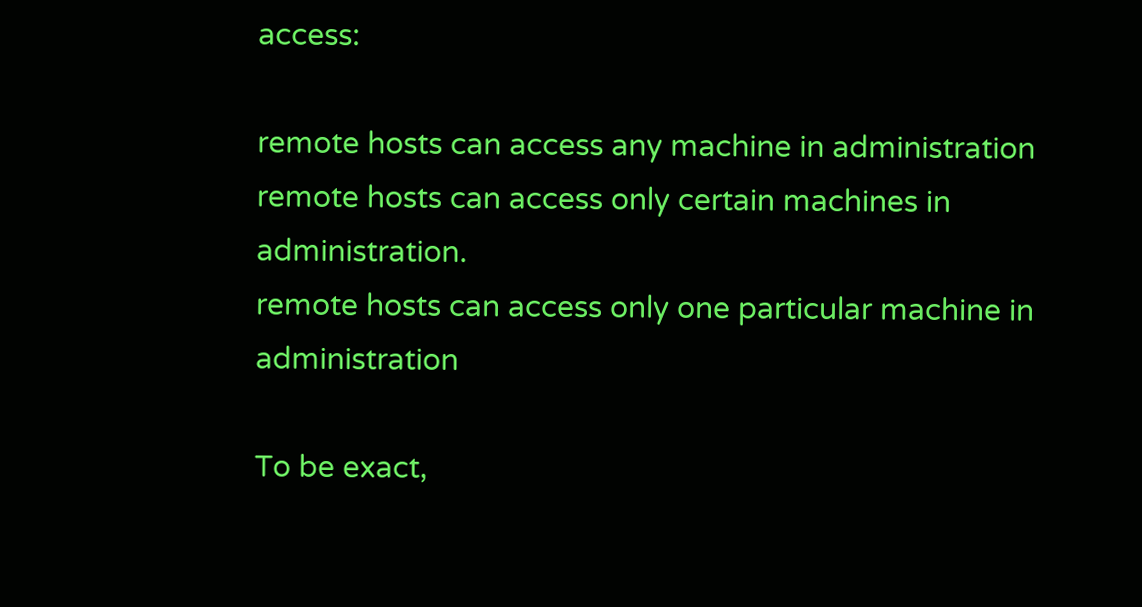access:

remote hosts can access any machine in administration
remote hosts can access only certain machines in administration.
remote hosts can access only one particular machine in administration

To be exact,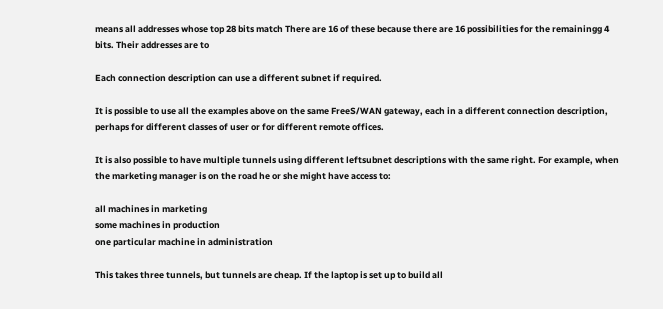means all addresses whose top 28 bits match There are 16 of these because there are 16 possibilities for the remainingg 4 bits. Their addresses are to

Each connection description can use a different subnet if required.

It is possible to use all the examples above on the same FreeS/WAN gateway, each in a different connection description, perhaps for different classes of user or for different remote offices.

It is also possible to have multiple tunnels using different leftsubnet descriptions with the same right. For example, when the marketing manager is on the road he or she might have access to:

all machines in marketing
some machines in production
one particular machine in administration

This takes three tunnels, but tunnels are cheap. If the laptop is set up to build all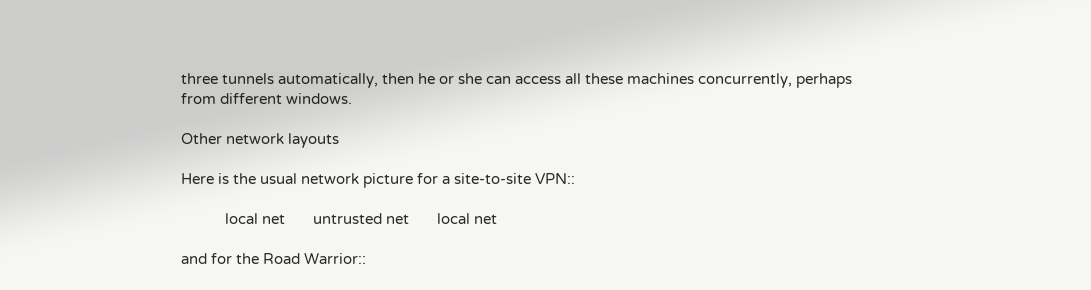three tunnels automatically, then he or she can access all these machines concurrently, perhaps from different windows.

Other network layouts

Here is the usual network picture for a site-to-site VPN::

           local net       untrusted net       local net

and for the Road Warrior::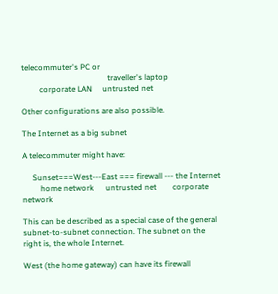telecommuter's PC or
                                           traveller's laptop
         corporate LAN     untrusted net

Other configurations are also possible.

The Internet as a big subnet

A telecommuter might have:

     Sunset===West---East === firewall --- the Internet
         home network      untrusted net        corporate network

This can be described as a special case of the general subnet-to-subnet connection. The subnet on the right is, the whole Internet.

West (the home gateway) can have its firewall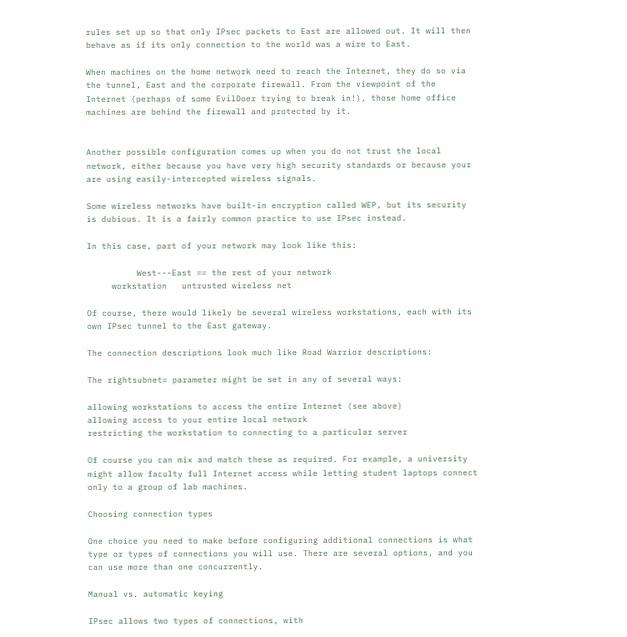rules set up so that only IPsec packets to East are allowed out. It will then behave as if its only connection to the world was a wire to East.

When machines on the home network need to reach the Internet, they do so via the tunnel, East and the corporate firewall. From the viewpoint of the Internet (perhaps of some EvilDoer trying to break in!), those home office machines are behind the firewall and protected by it.


Another possible configuration comes up when you do not trust the local network, either because you have very high security standards or because your are using easily-intercepted wireless signals.

Some wireless networks have built-in encryption called WEP, but its security is dubious. It is a fairly common practice to use IPsec instead.

In this case, part of your network may look like this:

          West---East == the rest of your network
     workstation   untrusted wireless net

Of course, there would likely be several wireless workstations, each with its own IPsec tunnel to the East gateway.

The connection descriptions look much like Road Warrior descriptions:

The rightsubnet= parameter might be set in any of several ways:

allowing workstations to access the entire Internet (see above)
allowing access to your entire local network
restricting the workstation to connecting to a particular server

Of course you can mix and match these as required. For example, a university might allow faculty full Internet access while letting student laptops connect only to a group of lab machines.

Choosing connection types

One choice you need to make before configuring additional connections is what type or types of connections you will use. There are several options, and you can use more than one concurrently.

Manual vs. automatic keying

IPsec allows two types of connections, with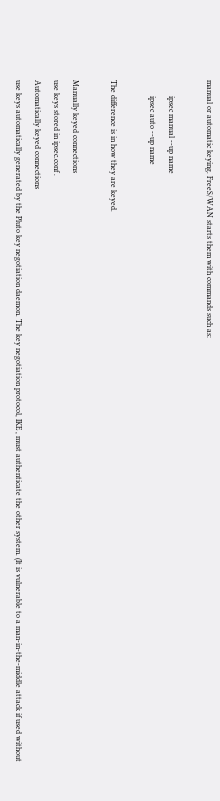manual or automatic keying. FreeS/WAN starts them with commands such as:

        ipsec manual --up name
        ipsec auto --up name

The difference is in how they are keyed.

Manually keyed connections
use keys stored in ipsec.conf .
Automatically keyed connections
use keys automatically generated by the Pluto key negotiation daemon. The key negotiation protocol, IKE , must authenticate the other system. (It is vulnerable to a man-in-the-middle attack if used without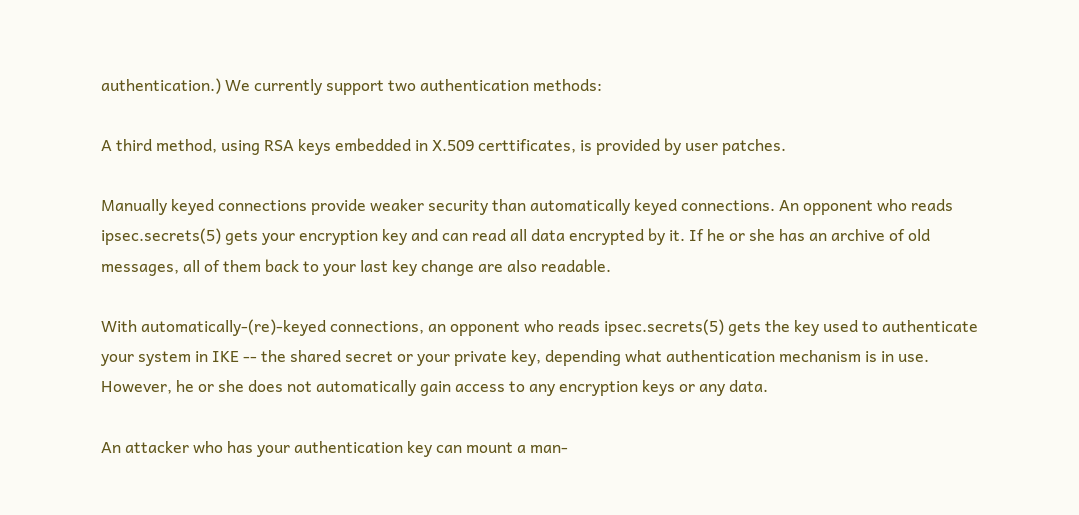authentication.) We currently support two authentication methods:

A third method, using RSA keys embedded in X.509 certtificates, is provided by user patches.

Manually keyed connections provide weaker security than automatically keyed connections. An opponent who reads ipsec.secrets(5) gets your encryption key and can read all data encrypted by it. If he or she has an archive of old messages, all of them back to your last key change are also readable.

With automatically-(re)-keyed connections, an opponent who reads ipsec.secrets(5) gets the key used to authenticate your system in IKE -- the shared secret or your private key, depending what authentication mechanism is in use. However, he or she does not automatically gain access to any encryption keys or any data.

An attacker who has your authentication key can mount a man-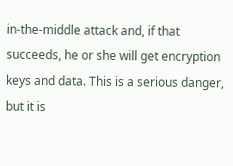in-the-middle attack and, if that succeeds, he or she will get encryption keys and data. This is a serious danger, but it is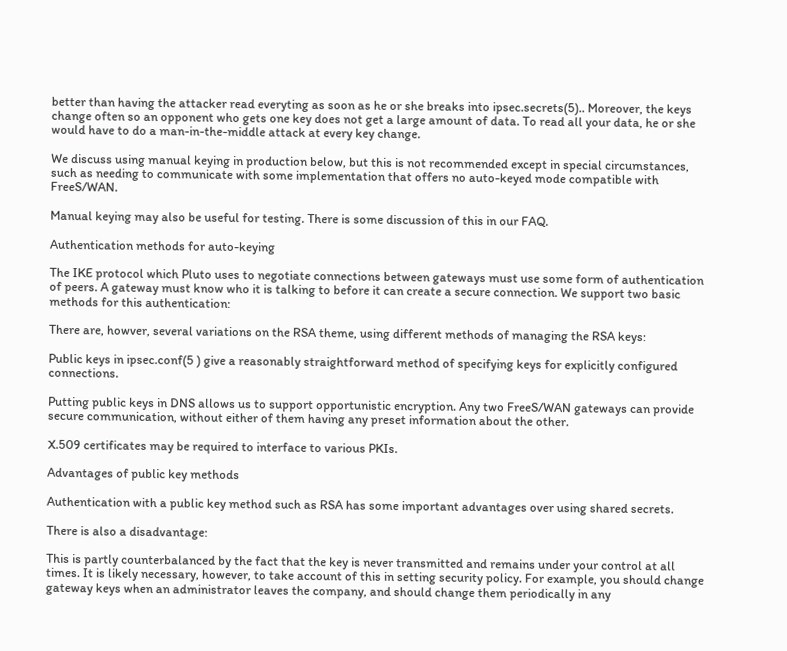better than having the attacker read everyting as soon as he or she breaks into ipsec.secrets(5).. Moreover, the keys change often so an opponent who gets one key does not get a large amount of data. To read all your data, he or she would have to do a man-in-the-middle attack at every key change.

We discuss using manual keying in production below, but this is not recommended except in special circumstances, such as needing to communicate with some implementation that offers no auto-keyed mode compatible with FreeS/WAN.

Manual keying may also be useful for testing. There is some discussion of this in our FAQ.

Authentication methods for auto-keying

The IKE protocol which Pluto uses to negotiate connections between gateways must use some form of authentication of peers. A gateway must know who it is talking to before it can create a secure connection. We support two basic methods for this authentication:

There are, howver, several variations on the RSA theme, using different methods of managing the RSA keys:

Public keys in ipsec.conf(5 ) give a reasonably straightforward method of specifying keys for explicitly configured connections.

Putting public keys in DNS allows us to support opportunistic encryption. Any two FreeS/WAN gateways can provide secure communication, without either of them having any preset information about the other.

X.509 certificates may be required to interface to various PKIs.

Advantages of public key methods

Authentication with a public key method such as RSA has some important advantages over using shared secrets.

There is also a disadvantage:

This is partly counterbalanced by the fact that the key is never transmitted and remains under your control at all times. It is likely necessary, however, to take account of this in setting security policy. For example, you should change gateway keys when an administrator leaves the company, and should change them periodically in any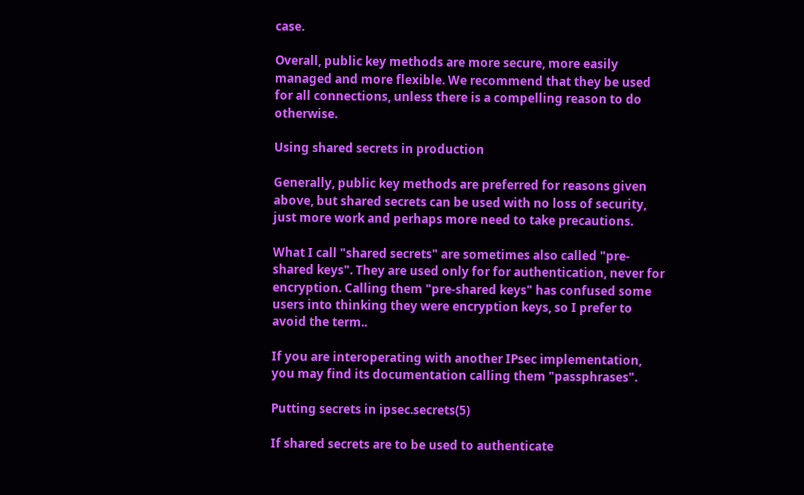case.

Overall, public key methods are more secure, more easily managed and more flexible. We recommend that they be used for all connections, unless there is a compelling reason to do otherwise.

Using shared secrets in production

Generally, public key methods are preferred for reasons given above, but shared secrets can be used with no loss of security, just more work and perhaps more need to take precautions.

What I call "shared secrets" are sometimes also called "pre-shared keys". They are used only for for authentication, never for encryption. Calling them "pre-shared keys" has confused some users into thinking they were encryption keys, so I prefer to avoid the term..

If you are interoperating with another IPsec implementation, you may find its documentation calling them "passphrases".

Putting secrets in ipsec.secrets(5)

If shared secrets are to be used to authenticate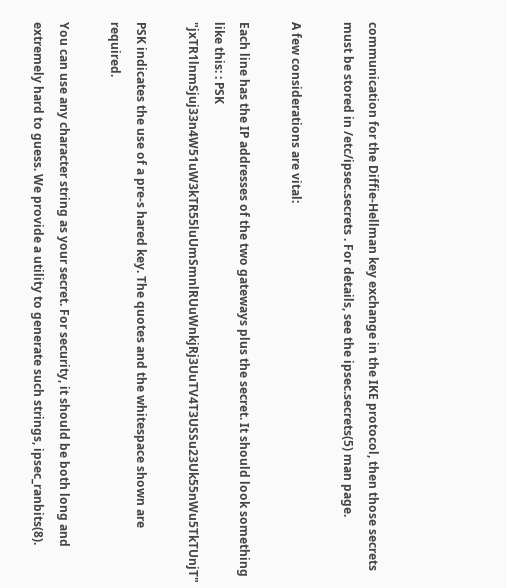communication for the Diffie-Hellman key exchange in the IKE protocol, then those secrets must be stored in /etc/ipsec.secrets . For details, see the ipsec.secrets(5) man page.

A few considerations are vital:

Each line has the IP addresses of the two gateways plus the secret. It should look something like this: : PSK "jxTR1lnmSjuj33n4W51uW3kTR55luUmSmnlRUuWnkjRj3UuTV4T3USSu23Uk55nWu5TkTUnjT"

PSK indicates the use of a pre-s hared key. The quotes and the whitespace shown are required.

You can use any character string as your secret. For security, it should be both long and extremely hard to guess. We provide a utility to generate such strings, ipsec_ranbits(8).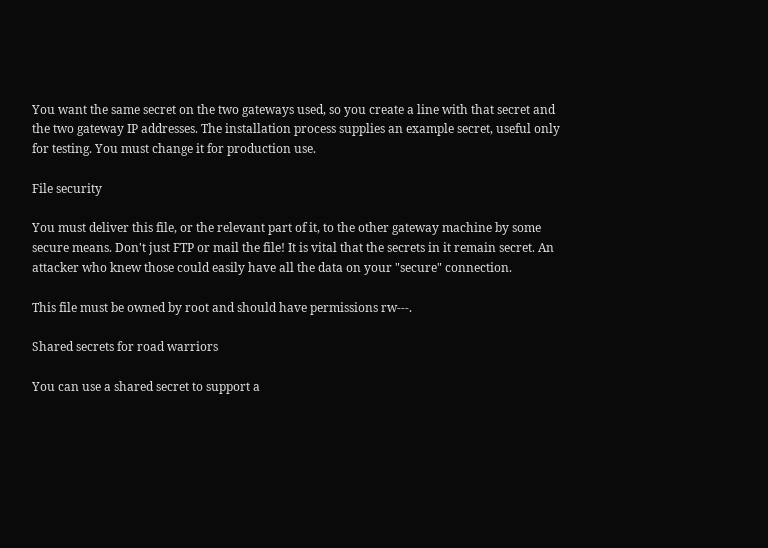You want the same secret on the two gateways used, so you create a line with that secret and the two gateway IP addresses. The installation process supplies an example secret, useful only for testing. You must change it for production use.

File security

You must deliver this file, or the relevant part of it, to the other gateway machine by some secure means. Don't just FTP or mail the file! It is vital that the secrets in it remain secret. An attacker who knew those could easily have all the data on your "secure" connection.

This file must be owned by root and should have permissions rw---.

Shared secrets for road warriors

You can use a shared secret to support a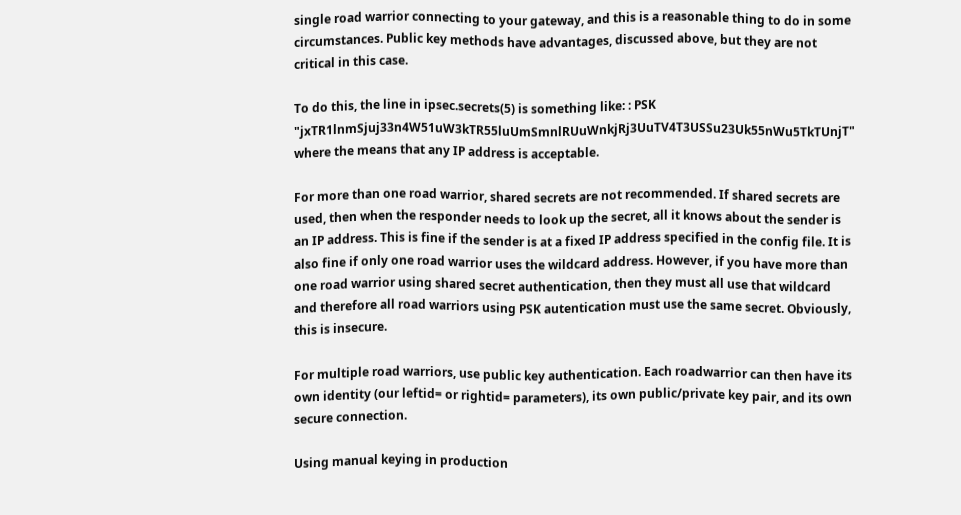single road warrior connecting to your gateway, and this is a reasonable thing to do in some circumstances. Public key methods have advantages, discussed above, but they are not critical in this case.

To do this, the line in ipsec.secrets(5) is something like: : PSK "jxTR1lnmSjuj33n4W51uW3kTR55luUmSmnlRUuWnkjRj3UuTV4T3USSu23Uk55nWu5TkTUnjT"
where the means that any IP address is acceptable.

For more than one road warrior, shared secrets are not recommended. If shared secrets are used, then when the responder needs to look up the secret, all it knows about the sender is an IP address. This is fine if the sender is at a fixed IP address specified in the config file. It is also fine if only one road warrior uses the wildcard address. However, if you have more than one road warrior using shared secret authentication, then they must all use that wildcard and therefore all road warriors using PSK autentication must use the same secret. Obviously, this is insecure.

For multiple road warriors, use public key authentication. Each roadwarrior can then have its own identity (our leftid= or rightid= parameters), its own public/private key pair, and its own secure connection.

Using manual keying in production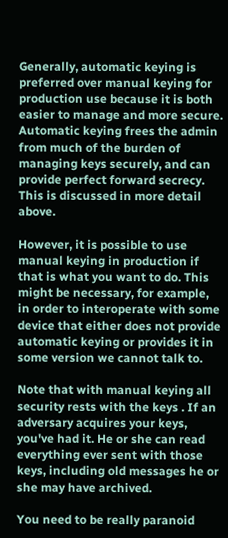Generally, automatic keying is preferred over manual keying for production use because it is both easier to manage and more secure. Automatic keying frees the admin from much of the burden of managing keys securely, and can provide perfect forward secrecy. This is discussed in more detail above.

However, it is possible to use manual keying in production if that is what you want to do. This might be necessary, for example, in order to interoperate with some device that either does not provide automatic keying or provides it in some version we cannot talk to.

Note that with manual keying all security rests with the keys . If an adversary acquires your keys, you've had it. He or she can read everything ever sent with those keys, including old messages he or she may have archived.

You need to be really paranoid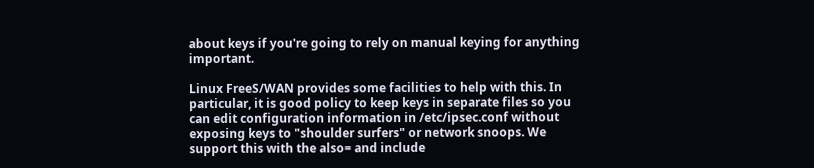about keys if you're going to rely on manual keying for anything important.

Linux FreeS/WAN provides some facilities to help with this. In particular, it is good policy to keep keys in separate files so you can edit configuration information in /etc/ipsec.conf without exposing keys to "shoulder surfers" or network snoops. We support this with the also= and include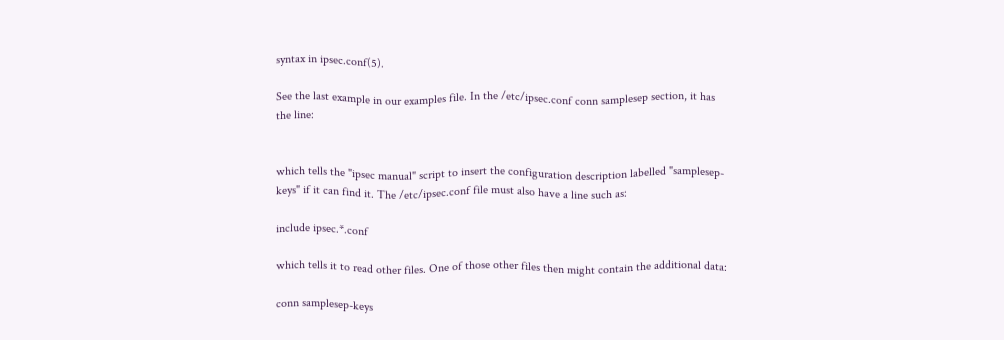syntax in ipsec.conf(5).

See the last example in our examples file. In the /etc/ipsec.conf conn samplesep section, it has the line:


which tells the "ipsec manual" script to insert the configuration description labelled "samplesep-keys" if it can find it. The /etc/ipsec.conf file must also have a line such as:

include ipsec.*.conf

which tells it to read other files. One of those other files then might contain the additional data:

conn samplesep-keys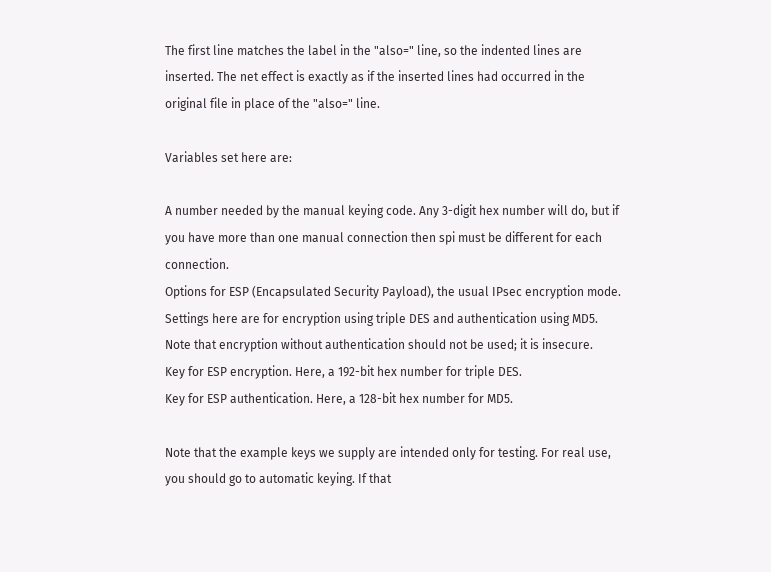The first line matches the label in the "also=" line, so the indented lines are inserted. The net effect is exactly as if the inserted lines had occurred in the original file in place of the "also=" line.

Variables set here are:

A number needed by the manual keying code. Any 3-digit hex number will do, but if you have more than one manual connection then spi must be different for each connection.
Options for ESP (Encapsulated Security Payload), the usual IPsec encryption mode. Settings here are for encryption using triple DES and authentication using MD5. Note that encryption without authentication should not be used; it is insecure.
Key for ESP encryption. Here, a 192-bit hex number for triple DES.
Key for ESP authentication. Here, a 128-bit hex number for MD5.

Note that the example keys we supply are intended only for testing. For real use, you should go to automatic keying. If that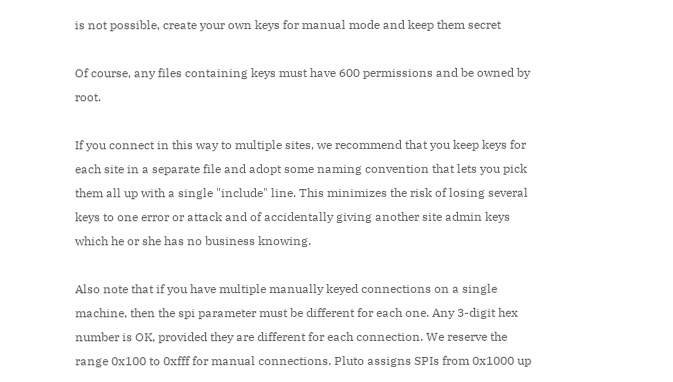is not possible, create your own keys for manual mode and keep them secret

Of course, any files containing keys must have 600 permissions and be owned by root.

If you connect in this way to multiple sites, we recommend that you keep keys for each site in a separate file and adopt some naming convention that lets you pick them all up with a single "include" line. This minimizes the risk of losing several keys to one error or attack and of accidentally giving another site admin keys which he or she has no business knowing.

Also note that if you have multiple manually keyed connections on a single machine, then the spi parameter must be different for each one. Any 3-digit hex number is OK, provided they are different for each connection. We reserve the range 0x100 to 0xfff for manual connections. Pluto assigns SPIs from 0x1000 up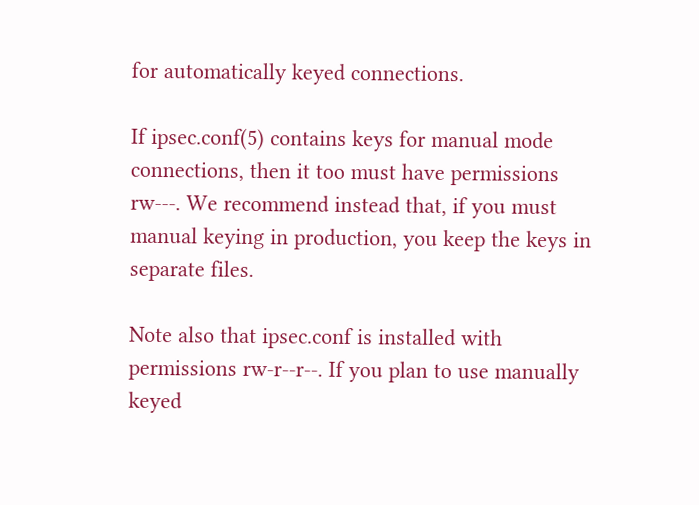for automatically keyed connections.

If ipsec.conf(5) contains keys for manual mode connections, then it too must have permissions rw---. We recommend instead that, if you must manual keying in production, you keep the keys in separate files.

Note also that ipsec.conf is installed with permissions rw-r--r--. If you plan to use manually keyed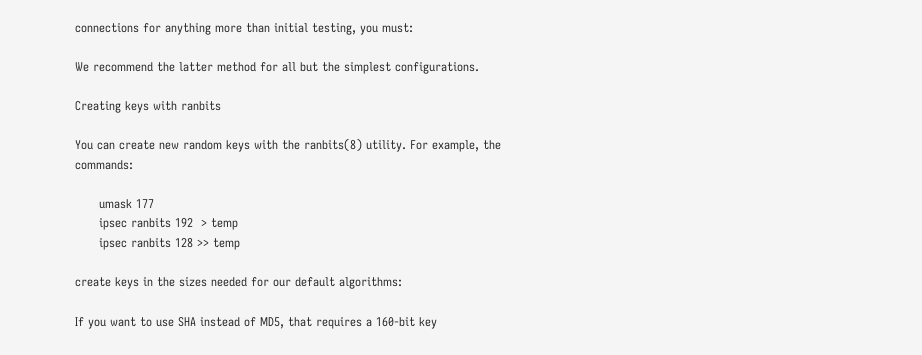connections for anything more than initial testing, you must:

We recommend the latter method for all but the simplest configurations.

Creating keys with ranbits

You can create new random keys with the ranbits(8) utility. For example, the commands:

      umask 177
      ipsec ranbits 192  > temp
      ipsec ranbits 128 >> temp

create keys in the sizes needed for our default algorithms:

If you want to use SHA instead of MD5, that requires a 160-bit key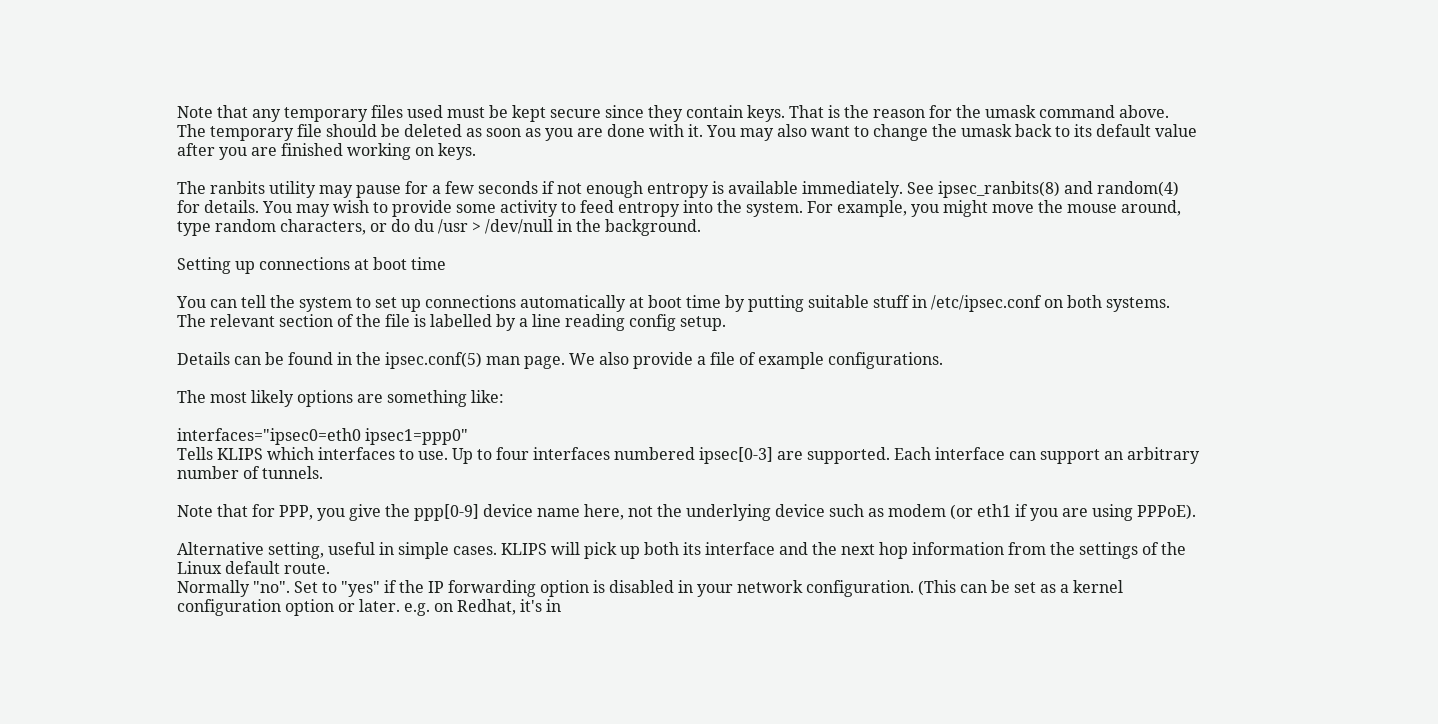Note that any temporary files used must be kept secure since they contain keys. That is the reason for the umask command above. The temporary file should be deleted as soon as you are done with it. You may also want to change the umask back to its default value after you are finished working on keys.

The ranbits utility may pause for a few seconds if not enough entropy is available immediately. See ipsec_ranbits(8) and random(4) for details. You may wish to provide some activity to feed entropy into the system. For example, you might move the mouse around, type random characters, or do du /usr > /dev/null in the background.

Setting up connections at boot time

You can tell the system to set up connections automatically at boot time by putting suitable stuff in /etc/ipsec.conf on both systems. The relevant section of the file is labelled by a line reading config setup.

Details can be found in the ipsec.conf(5) man page. We also provide a file of example configurations.

The most likely options are something like:

interfaces="ipsec0=eth0 ipsec1=ppp0"
Tells KLIPS which interfaces to use. Up to four interfaces numbered ipsec[0-3] are supported. Each interface can support an arbitrary number of tunnels.

Note that for PPP, you give the ppp[0-9] device name here, not the underlying device such as modem (or eth1 if you are using PPPoE).

Alternative setting, useful in simple cases. KLIPS will pick up both its interface and the next hop information from the settings of the Linux default route.
Normally "no". Set to "yes" if the IP forwarding option is disabled in your network configuration. (This can be set as a kernel configuration option or later. e.g. on Redhat, it's in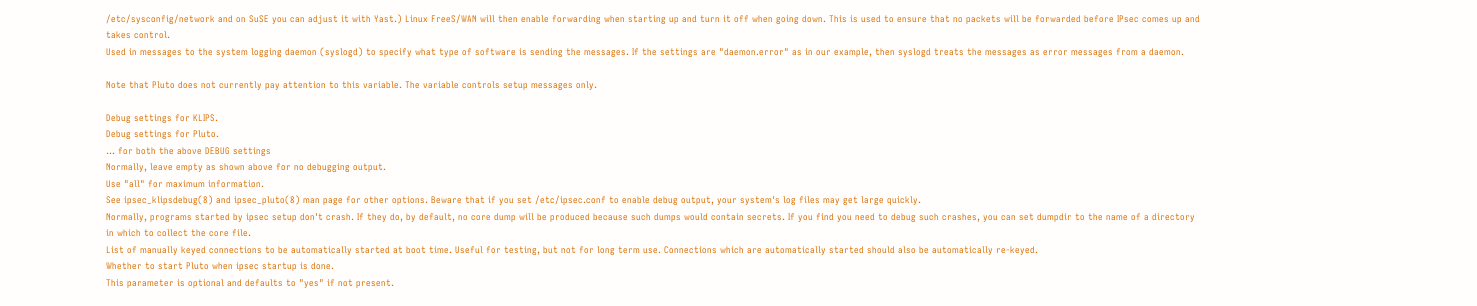/etc/sysconfig/network and on SuSE you can adjust it with Yast.) Linux FreeS/WAN will then enable forwarding when starting up and turn it off when going down. This is used to ensure that no packets will be forwarded before IPsec comes up and takes control.
Used in messages to the system logging daemon (syslogd) to specify what type of software is sending the messages. If the settings are "daemon.error" as in our example, then syslogd treats the messages as error messages from a daemon.

Note that Pluto does not currently pay attention to this variable. The variable controls setup messages only.

Debug settings for KLIPS.
Debug settings for Pluto.
... for both the above DEBUG settings
Normally, leave empty as shown above for no debugging output.
Use "all" for maximum information.
See ipsec_klipsdebug(8) and ipsec_pluto(8) man page for other options. Beware that if you set /etc/ipsec.conf to enable debug output, your system's log files may get large quickly.
Normally, programs started by ipsec setup don't crash. If they do, by default, no core dump will be produced because such dumps would contain secrets. If you find you need to debug such crashes, you can set dumpdir to the name of a directory in which to collect the core file.
List of manually keyed connections to be automatically started at boot time. Useful for testing, but not for long term use. Connections which are automatically started should also be automatically re-keyed.
Whether to start Pluto when ipsec startup is done.
This parameter is optional and defaults to "yes" if not present.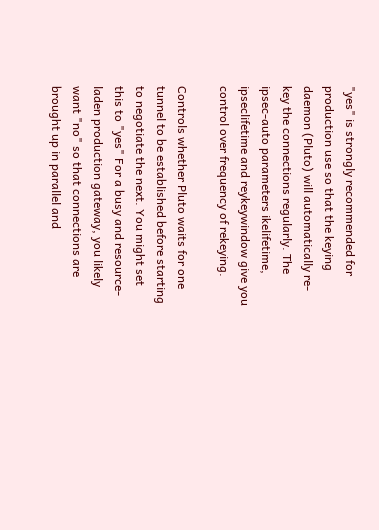"yes" is strongly recommended for production use so that the keying daemon (Pluto) will automatically re-key the connections regularly. The ipsec-auto parameters ikelifetime, ipseclifetime and reykeywindow give you control over frequency of rekeying.

Controls whether Pluto waits for one tunnel to be established before starting to negotiate the next. You might set this to "yes" For a busy and resource-laden production gateway, you likely want "no" so that connections are brought up in parallel and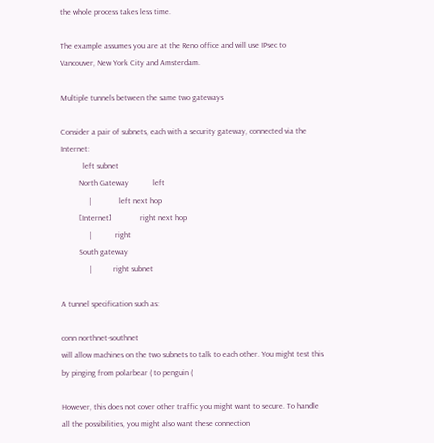the whole process takes less time.

The example assumes you are at the Reno office and will use IPsec to Vancouver, New York City and Amsterdam.

Multiple tunnels between the same two gateways

Consider a pair of subnets, each with a security gateway, connected via the Internet:
           left subnet
         North Gateway            left
              |              left next hop
         [Internet]              right next hop
              |            right
         South gateway
              |           right subnet

A tunnel specification such as:

conn northnet-southnet
will allow machines on the two subnets to talk to each other. You might test this by pinging from polarbear ( to penguin (

However, this does not cover other traffic you might want to secure. To handle all the possibilities, you might also want these connection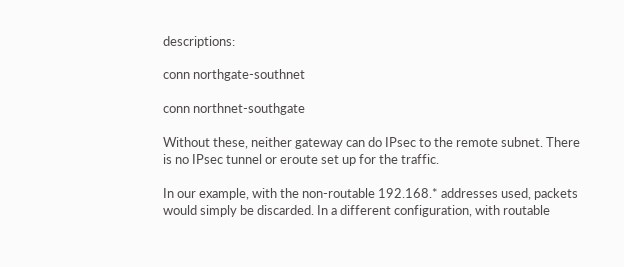descriptions:

conn northgate-southnet

conn northnet-southgate

Without these, neither gateway can do IPsec to the remote subnet. There is no IPsec tunnel or eroute set up for the traffic.

In our example, with the non-routable 192.168.* addresses used, packets would simply be discarded. In a different configuration, with routable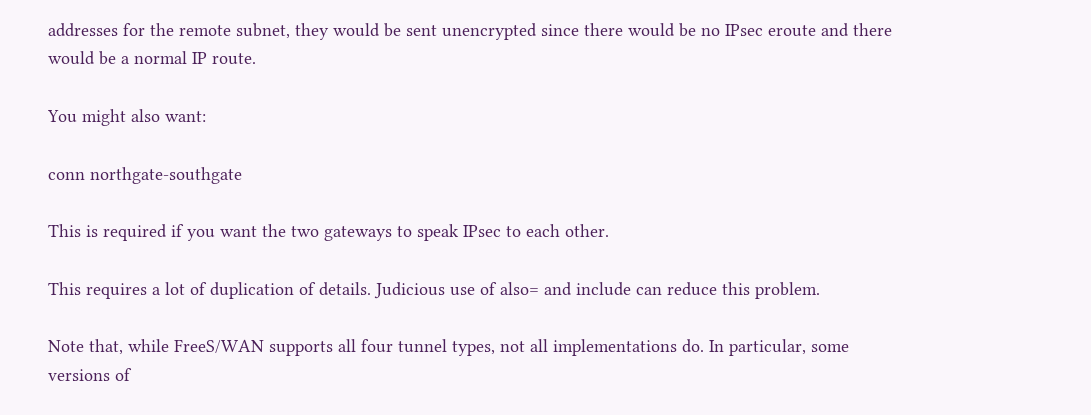addresses for the remote subnet, they would be sent unencrypted since there would be no IPsec eroute and there would be a normal IP route.

You might also want:

conn northgate-southgate

This is required if you want the two gateways to speak IPsec to each other.

This requires a lot of duplication of details. Judicious use of also= and include can reduce this problem.

Note that, while FreeS/WAN supports all four tunnel types, not all implementations do. In particular, some versions of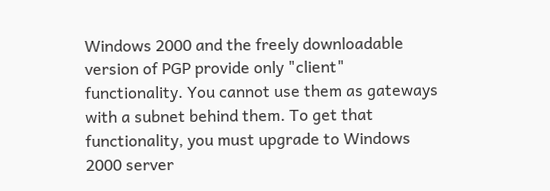Windows 2000 and the freely downloadable version of PGP provide only "client" functionality. You cannot use them as gateways with a subnet behind them. To get that functionality, you must upgrade to Windows 2000 server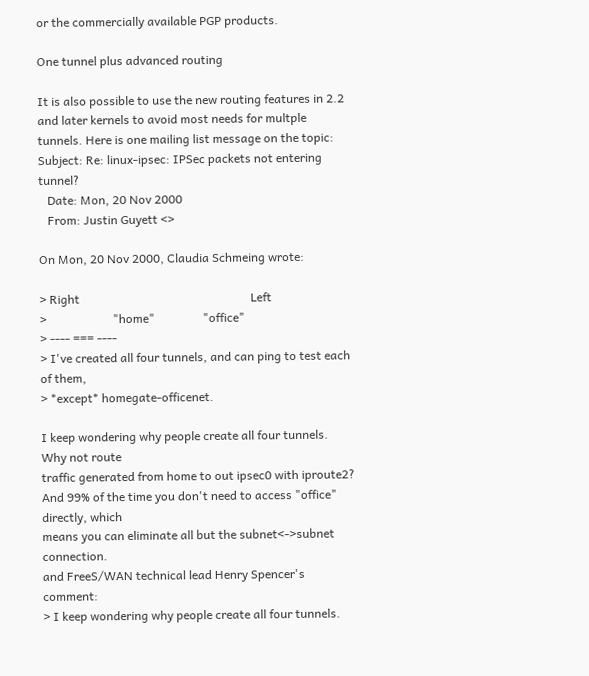or the commercially available PGP products.

One tunnel plus advanced routing

It is also possible to use the new routing features in 2.2 and later kernels to avoid most needs for multple tunnels. Here is one mailing list message on the topic:
Subject: Re: linux-ipsec: IPSec packets not entering tunnel?
   Date: Mon, 20 Nov 2000
   From: Justin Guyett <>

On Mon, 20 Nov 2000, Claudia Schmeing wrote:

> Right                                                         Left
>                      "home"                "office"
> ---- === ----
> I've created all four tunnels, and can ping to test each of them,
> *except* homegate-officenet.

I keep wondering why people create all four tunnels.  Why not route
traffic generated from home to out ipsec0 with iproute2?
And 99% of the time you don't need to access "office" directly, which
means you can eliminate all but the subnet<->subnet connection.
and FreeS/WAN technical lead Henry Spencer's comment:
> I keep wondering why people create all four tunnels.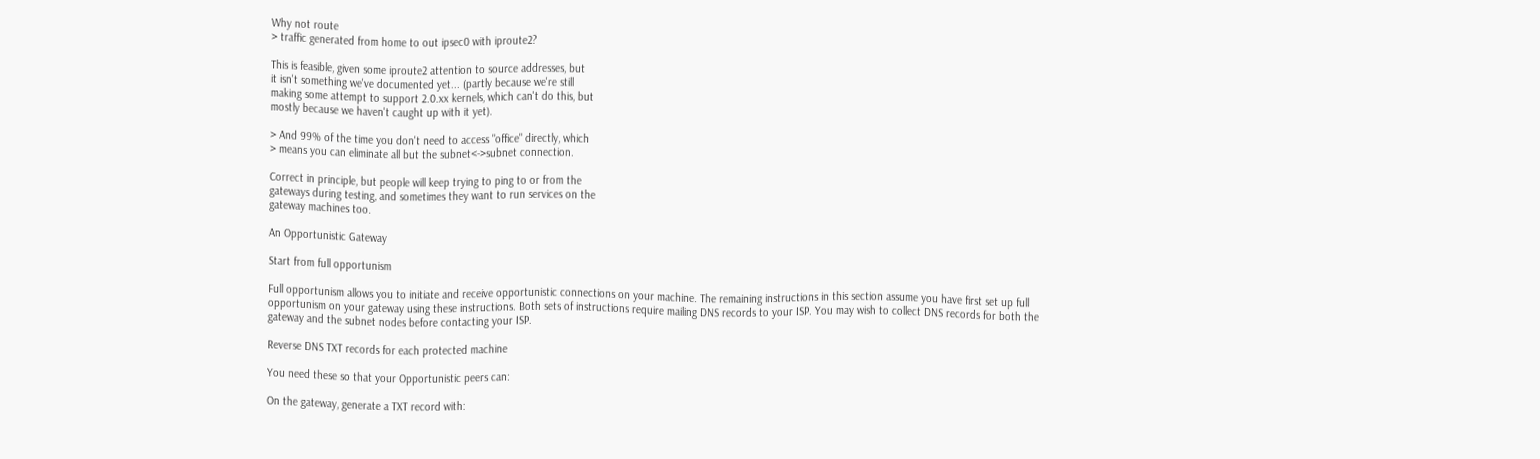Why not route
> traffic generated from home to out ipsec0 with iproute2?

This is feasible, given some iproute2 attention to source addresses, but
it isn't something we've documented yet... (partly because we're still
making some attempt to support 2.0.xx kernels, which can't do this, but
mostly because we haven't caught up with it yet).

> And 99% of the time you don't need to access "office" directly, which
> means you can eliminate all but the subnet<->subnet connection.

Correct in principle, but people will keep trying to ping to or from the
gateways during testing, and sometimes they want to run services on the
gateway machines too.

An Opportunistic Gateway

Start from full opportunism

Full opportunism allows you to initiate and receive opportunistic connections on your machine. The remaining instructions in this section assume you have first set up full opportunism on your gateway using these instructions. Both sets of instructions require mailing DNS records to your ISP. You may wish to collect DNS records for both the gateway and the subnet nodes before contacting your ISP.

Reverse DNS TXT records for each protected machine

You need these so that your Opportunistic peers can:

On the gateway, generate a TXT record with: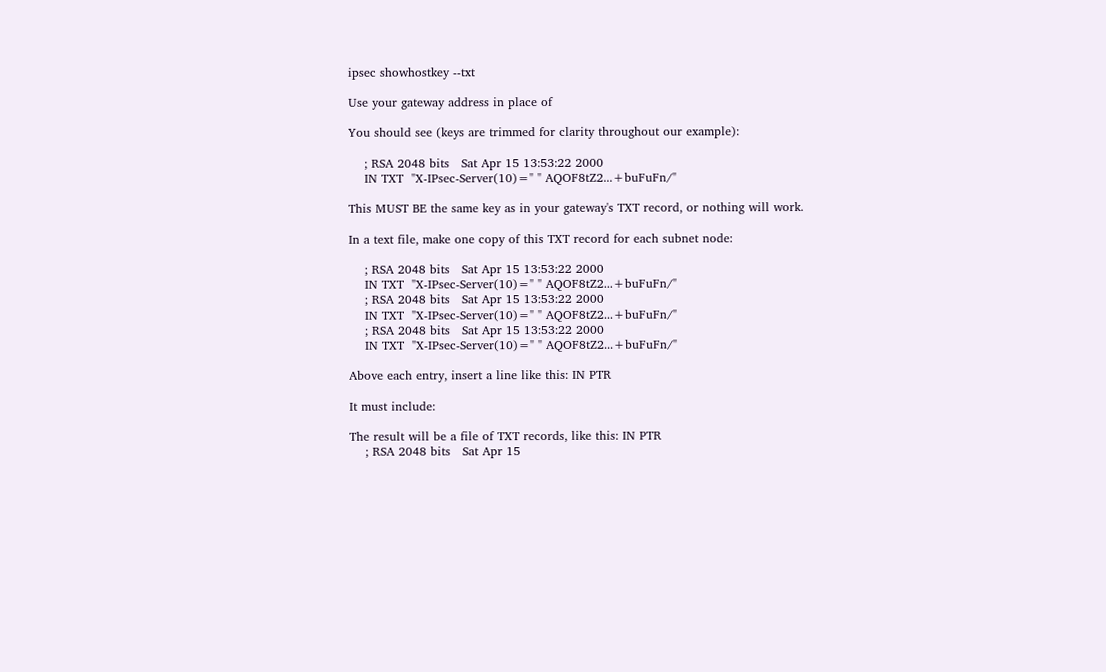ipsec showhostkey --txt

Use your gateway address in place of

You should see (keys are trimmed for clarity throughout our example):

    ; RSA 2048 bits   Sat Apr 15 13:53:22 2000
    IN TXT  "X-IPsec-Server(10)=" " AQOF8tZ2...+buFuFn/"

This MUST BE the same key as in your gateway's TXT record, or nothing will work.

In a text file, make one copy of this TXT record for each subnet node:

    ; RSA 2048 bits   Sat Apr 15 13:53:22 2000
    IN TXT  "X-IPsec-Server(10)=" " AQOF8tZ2...+buFuFn/"
    ; RSA 2048 bits   Sat Apr 15 13:53:22 2000
    IN TXT  "X-IPsec-Server(10)=" " AQOF8tZ2...+buFuFn/"
    ; RSA 2048 bits   Sat Apr 15 13:53:22 2000
    IN TXT  "X-IPsec-Server(10)=" " AQOF8tZ2...+buFuFn/"

Above each entry, insert a line like this: IN PTR

It must include:

The result will be a file of TXT records, like this: IN PTR
    ; RSA 2048 bits   Sat Apr 15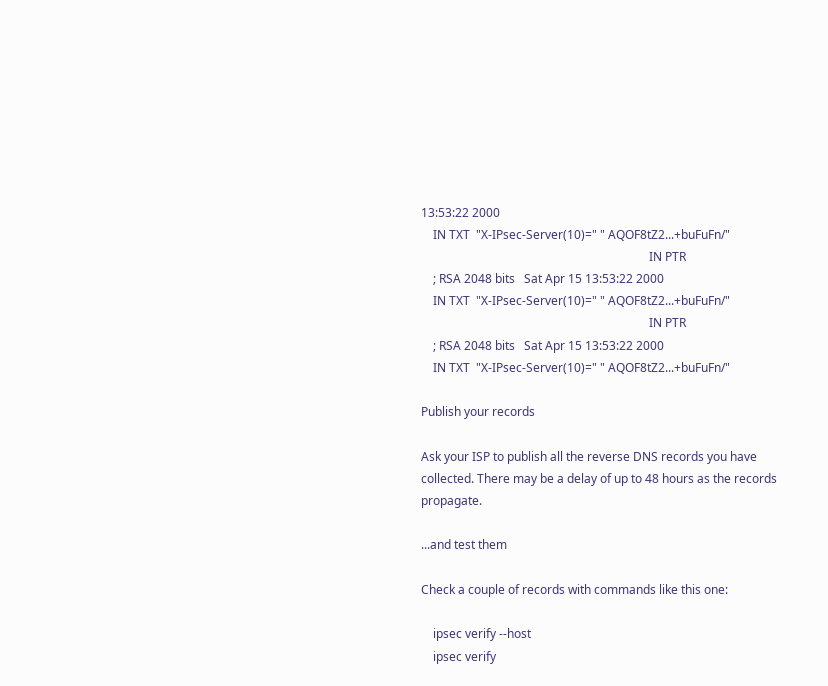13:53:22 2000
    IN TXT  "X-IPsec-Server(10)=" " AQOF8tZ2...+buFuFn/"
                                                                            IN PTR
    ; RSA 2048 bits   Sat Apr 15 13:53:22 2000
    IN TXT  "X-IPsec-Server(10)=" " AQOF8tZ2...+buFuFn/"
                                                                            IN PTR
    ; RSA 2048 bits   Sat Apr 15 13:53:22 2000
    IN TXT  "X-IPsec-Server(10)=" " AQOF8tZ2...+buFuFn/"

Publish your records

Ask your ISP to publish all the reverse DNS records you have collected. There may be a delay of up to 48 hours as the records propagate.

...and test them

Check a couple of records with commands like this one:

    ipsec verify --host
    ipsec verify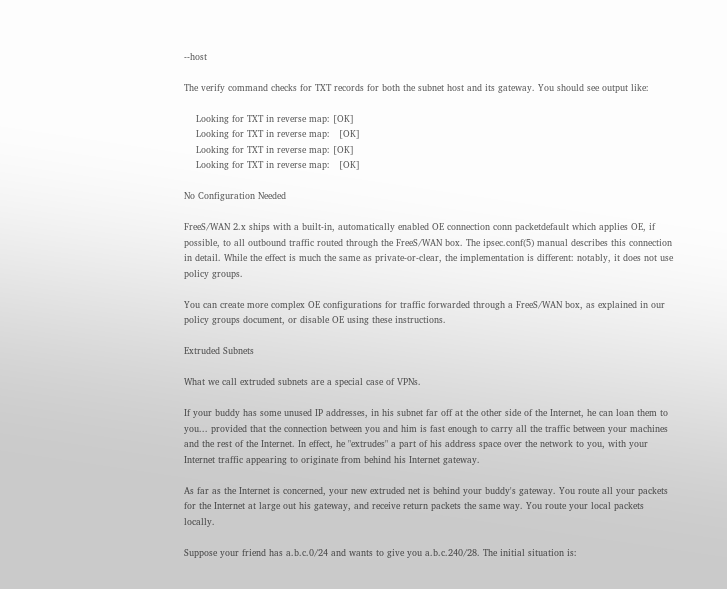--host

The verify command checks for TXT records for both the subnet host and its gateway. You should see output like:

    Looking for TXT in reverse map: [OK]
    Looking for TXT in reverse map:   [OK]
    Looking for TXT in reverse map: [OK]
    Looking for TXT in reverse map:   [OK]

No Configuration Needed

FreeS/WAN 2.x ships with a built-in, automatically enabled OE connection conn packetdefault which applies OE, if possible, to all outbound traffic routed through the FreeS/WAN box. The ipsec.conf(5) manual describes this connection in detail. While the effect is much the same as private-or-clear, the implementation is different: notably, it does not use policy groups.

You can create more complex OE configurations for traffic forwarded through a FreeS/WAN box, as explained in our policy groups document, or disable OE using these instructions.

Extruded Subnets

What we call extruded subnets are a special case of VPNs.

If your buddy has some unused IP addresses, in his subnet far off at the other side of the Internet, he can loan them to you... provided that the connection between you and him is fast enough to carry all the traffic between your machines and the rest of the Internet. In effect, he "extrudes" a part of his address space over the network to you, with your Internet traffic appearing to originate from behind his Internet gateway.

As far as the Internet is concerned, your new extruded net is behind your buddy's gateway. You route all your packets for the Internet at large out his gateway, and receive return packets the same way. You route your local packets locally.

Suppose your friend has a.b.c.0/24 and wants to give you a.b.c.240/28. The initial situation is: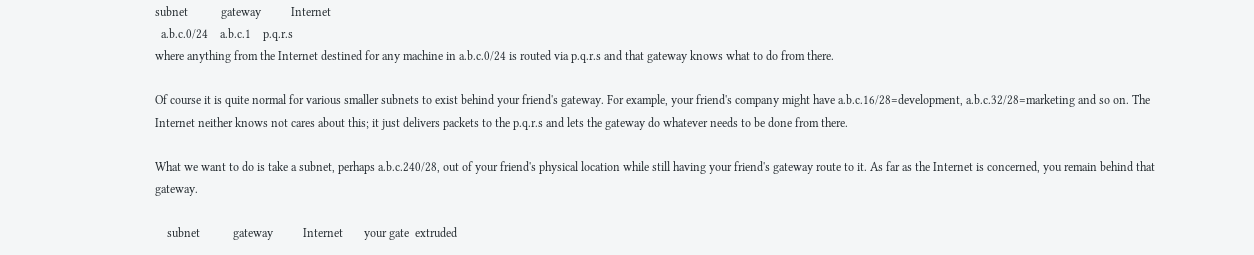subnet           gateway          Internet
  a.b.c.0/24    a.b.c.1    p.q.r.s
where anything from the Internet destined for any machine in a.b.c.0/24 is routed via p.q.r.s and that gateway knows what to do from there.

Of course it is quite normal for various smaller subnets to exist behind your friend's gateway. For example, your friend's company might have a.b.c.16/28=development, a.b.c.32/28=marketing and so on. The Internet neither knows not cares about this; it just delivers packets to the p.q.r.s and lets the gateway do whatever needs to be done from there.

What we want to do is take a subnet, perhaps a.b.c.240/28, out of your friend's physical location while still having your friend's gateway route to it. As far as the Internet is concerned, you remain behind that gateway.

    subnet           gateway          Internet       your gate  extruded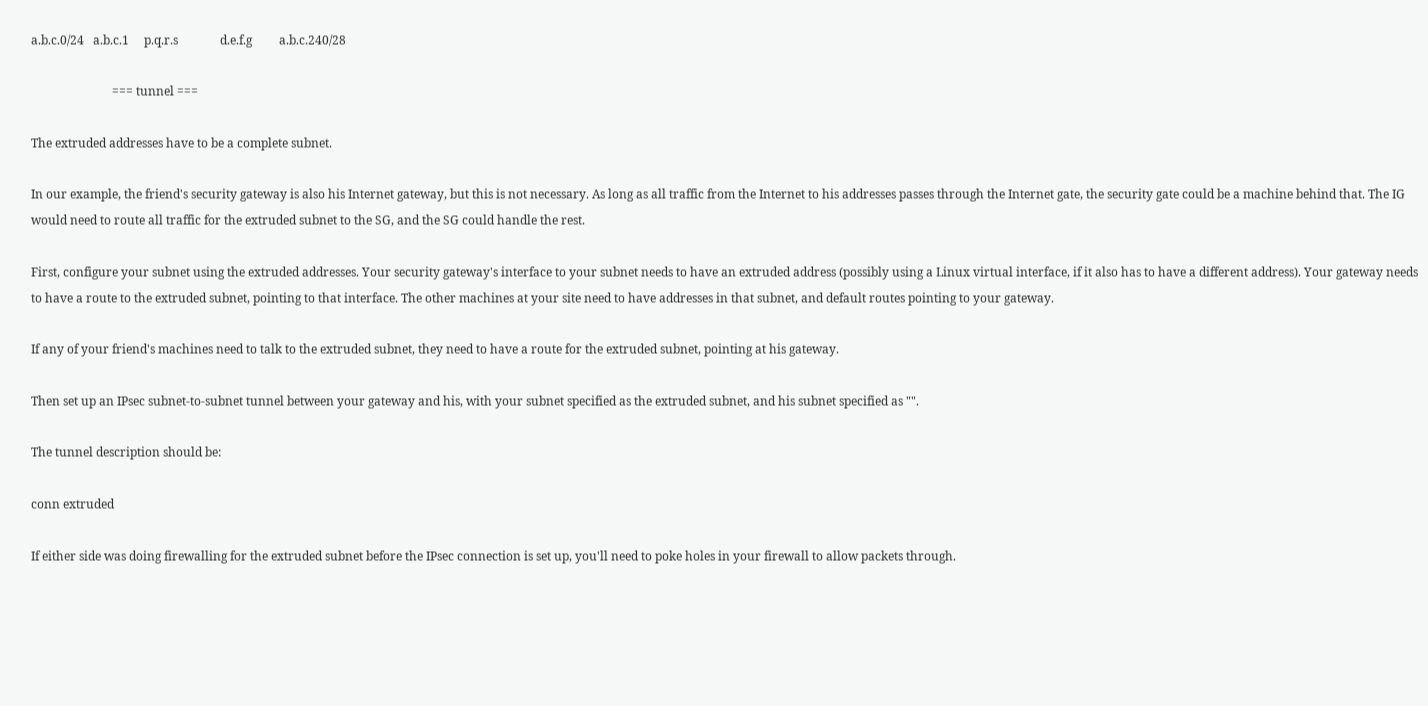a.b.c.0/24   a.b.c.1     p.q.r.s              d.e.f.g         a.b.c.240/28

                           === tunnel ===

The extruded addresses have to be a complete subnet.

In our example, the friend's security gateway is also his Internet gateway, but this is not necessary. As long as all traffic from the Internet to his addresses passes through the Internet gate, the security gate could be a machine behind that. The IG would need to route all traffic for the extruded subnet to the SG, and the SG could handle the rest.

First, configure your subnet using the extruded addresses. Your security gateway's interface to your subnet needs to have an extruded address (possibly using a Linux virtual interface, if it also has to have a different address). Your gateway needs to have a route to the extruded subnet, pointing to that interface. The other machines at your site need to have addresses in that subnet, and default routes pointing to your gateway.

If any of your friend's machines need to talk to the extruded subnet, they need to have a route for the extruded subnet, pointing at his gateway.

Then set up an IPsec subnet-to-subnet tunnel between your gateway and his, with your subnet specified as the extruded subnet, and his subnet specified as "".

The tunnel description should be:

conn extruded

If either side was doing firewalling for the extruded subnet before the IPsec connection is set up, you'll need to poke holes in your firewall to allow packets through.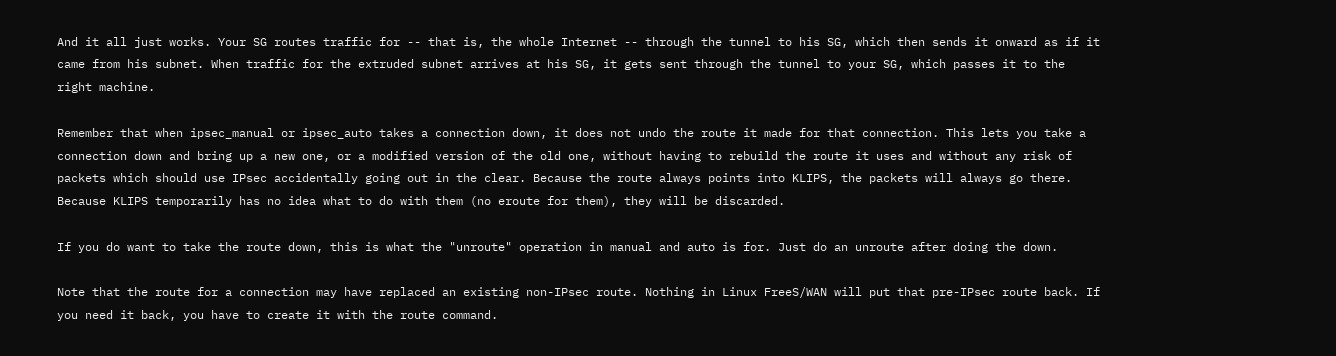And it all just works. Your SG routes traffic for -- that is, the whole Internet -- through the tunnel to his SG, which then sends it onward as if it came from his subnet. When traffic for the extruded subnet arrives at his SG, it gets sent through the tunnel to your SG, which passes it to the right machine.

Remember that when ipsec_manual or ipsec_auto takes a connection down, it does not undo the route it made for that connection. This lets you take a connection down and bring up a new one, or a modified version of the old one, without having to rebuild the route it uses and without any risk of packets which should use IPsec accidentally going out in the clear. Because the route always points into KLIPS, the packets will always go there. Because KLIPS temporarily has no idea what to do with them (no eroute for them), they will be discarded.

If you do want to take the route down, this is what the "unroute" operation in manual and auto is for. Just do an unroute after doing the down.

Note that the route for a connection may have replaced an existing non-IPsec route. Nothing in Linux FreeS/WAN will put that pre-IPsec route back. If you need it back, you have to create it with the route command.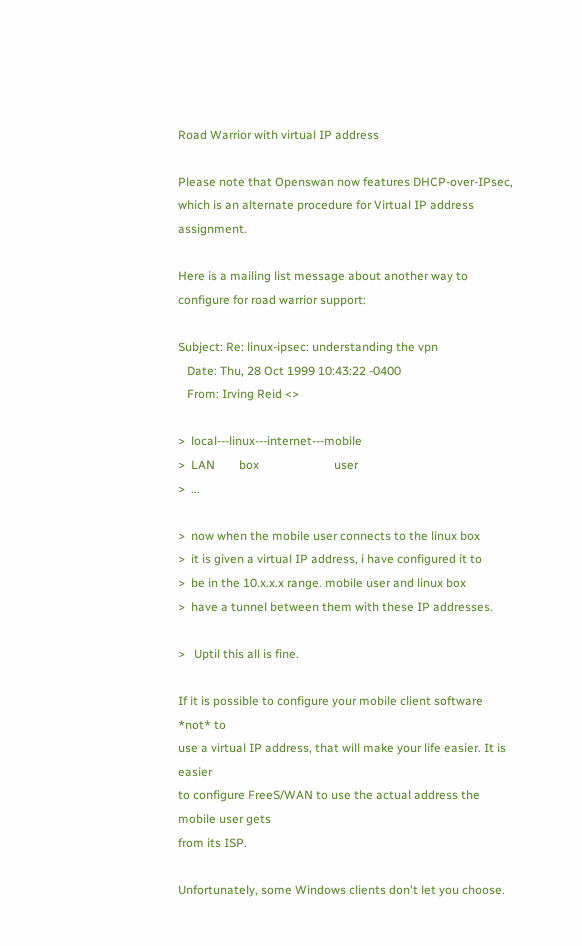Road Warrior with virtual IP address

Please note that Openswan now features DHCP-over-IPsec, which is an alternate procedure for Virtual IP address assignment.

Here is a mailing list message about another way to configure for road warrior support:

Subject: Re: linux-ipsec: understanding the vpn
   Date: Thu, 28 Oct 1999 10:43:22 -0400
   From: Irving Reid <>

>  local---linux---internet---mobile
>  LAN        box                         user
>  ...

>  now when the mobile user connects to the linux box
>  it is given a virtual IP address, i have configured it to
>  be in the 10.x.x.x range. mobile user and linux box
>  have a tunnel between them with these IP addresses.

>   Uptil this all is fine.

If it is possible to configure your mobile client software *not* to
use a virtual IP address, that will make your life easier. It is easier
to configure FreeS/WAN to use the actual address the mobile user gets
from its ISP.

Unfortunately, some Windows clients don't let you choose.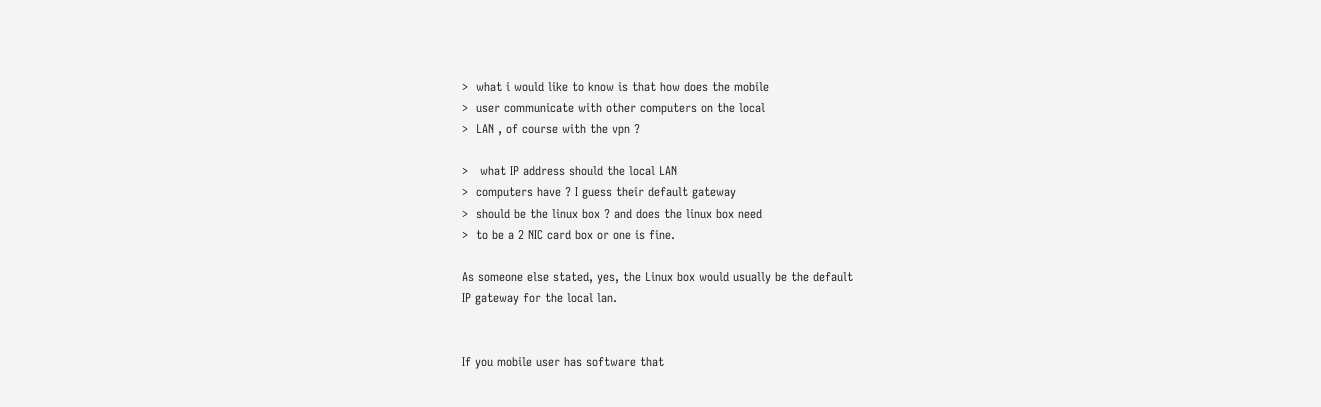>  what i would like to know is that how does the mobile
>  user communicate with other computers on the local
>  LAN , of course with the vpn ?

>   what IP address should the local LAN
>  computers have ? I guess their default gateway
>  should be the linux box ? and does the linux box need
>  to be a 2 NIC card box or one is fine.

As someone else stated, yes, the Linux box would usually be the default
IP gateway for the local lan.


If you mobile user has software that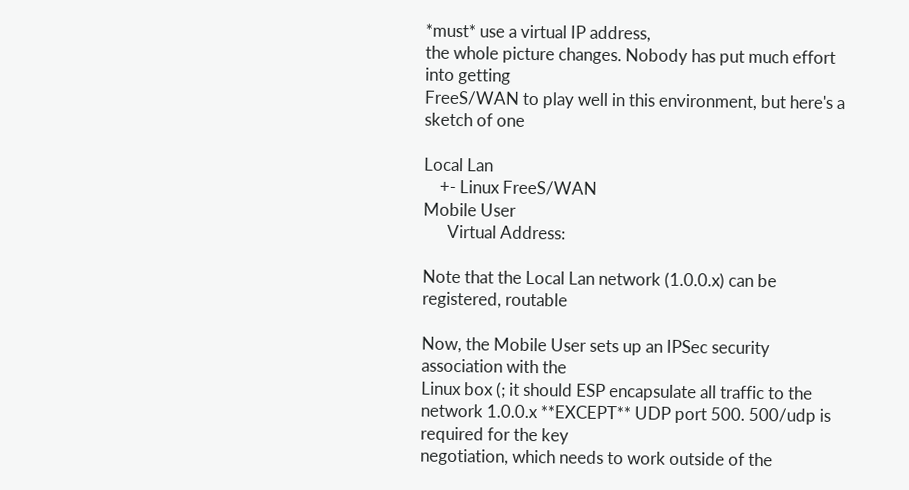*must* use a virtual IP address,
the whole picture changes. Nobody has put much effort into getting
FreeS/WAN to play well in this environment, but here's a sketch of one

Local Lan
    +- Linux FreeS/WAN
Mobile User
      Virtual Address:

Note that the Local Lan network (1.0.0.x) can be registered, routable

Now, the Mobile User sets up an IPSec security association with the
Linux box (; it should ESP encapsulate all traffic to the
network 1.0.0.x **EXCEPT** UDP port 500. 500/udp is required for the key
negotiation, which needs to work outside of the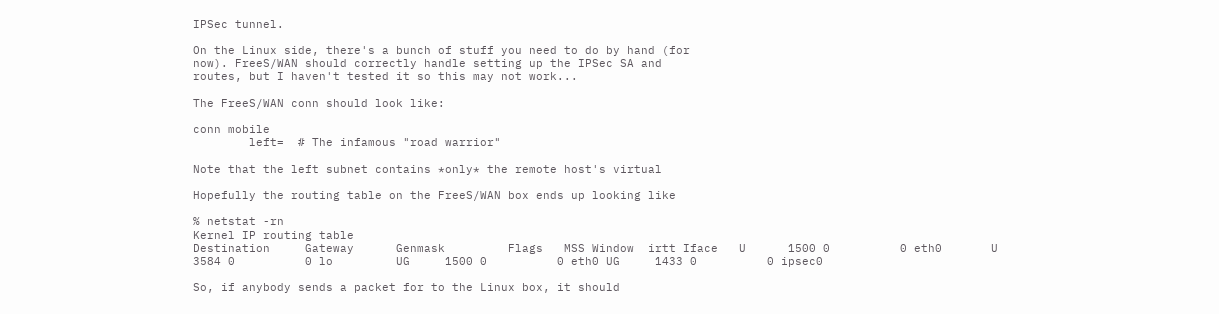IPSec tunnel.

On the Linux side, there's a bunch of stuff you need to do by hand (for
now). FreeS/WAN should correctly handle setting up the IPSec SA and
routes, but I haven't tested it so this may not work...

The FreeS/WAN conn should look like:

conn mobile
        left=  # The infamous "road warrior"

Note that the left subnet contains *only* the remote host's virtual

Hopefully the routing table on the FreeS/WAN box ends up looking like

% netstat -rn
Kernel IP routing table
Destination     Gateway      Genmask         Flags   MSS Window  irtt Iface   U      1500 0          0 eth0       U      3584 0          0 lo         UG     1500 0          0 eth0 UG     1433 0          0 ipsec0

So, if anybody sends a packet for to the Linux box, it should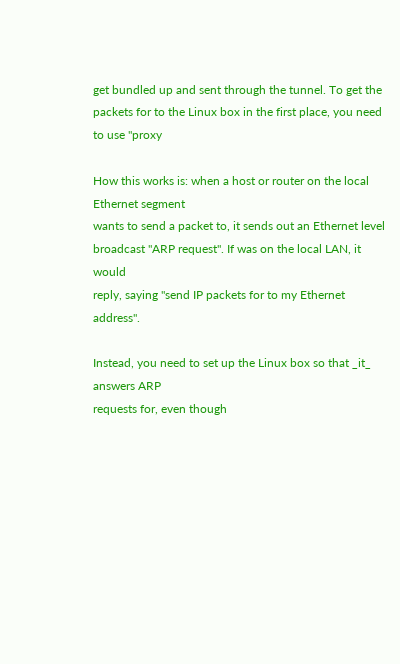get bundled up and sent through the tunnel. To get the packets for to the Linux box in the first place, you need to use "proxy

How this works is: when a host or router on the local Ethernet segment
wants to send a packet to, it sends out an Ethernet level
broadcast "ARP request". If was on the local LAN, it would
reply, saying "send IP packets for to my Ethernet address".

Instead, you need to set up the Linux box so that _it_ answers ARP
requests for, even though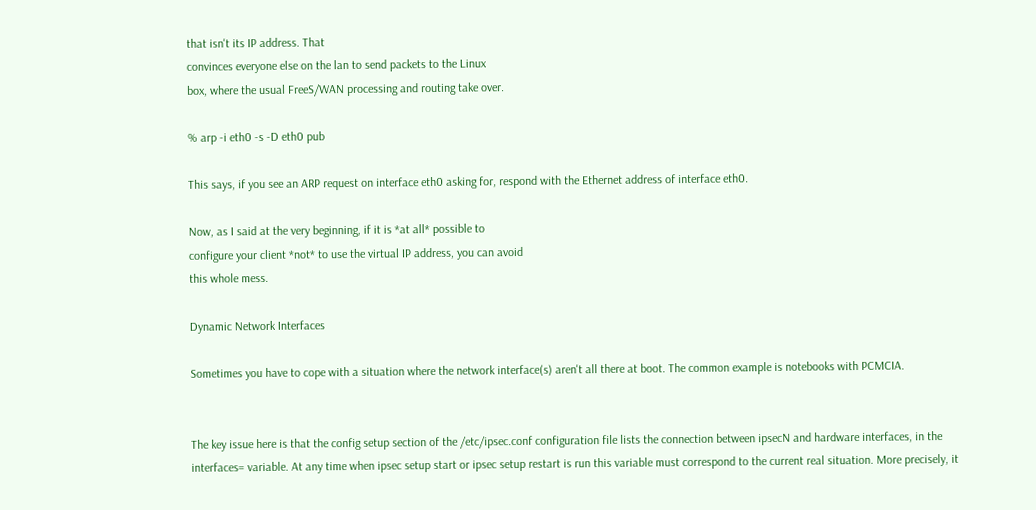that isn't its IP address. That
convinces everyone else on the lan to send packets to the Linux
box, where the usual FreeS/WAN processing and routing take over.

% arp -i eth0 -s -D eth0 pub

This says, if you see an ARP request on interface eth0 asking for, respond with the Ethernet address of interface eth0.

Now, as I said at the very beginning, if it is *at all* possible to
configure your client *not* to use the virtual IP address, you can avoid
this whole mess.

Dynamic Network Interfaces

Sometimes you have to cope with a situation where the network interface(s) aren't all there at boot. The common example is notebooks with PCMCIA.


The key issue here is that the config setup section of the /etc/ipsec.conf configuration file lists the connection between ipsecN and hardware interfaces, in the interfaces= variable. At any time when ipsec setup start or ipsec setup restart is run this variable must correspond to the current real situation. More precisely, it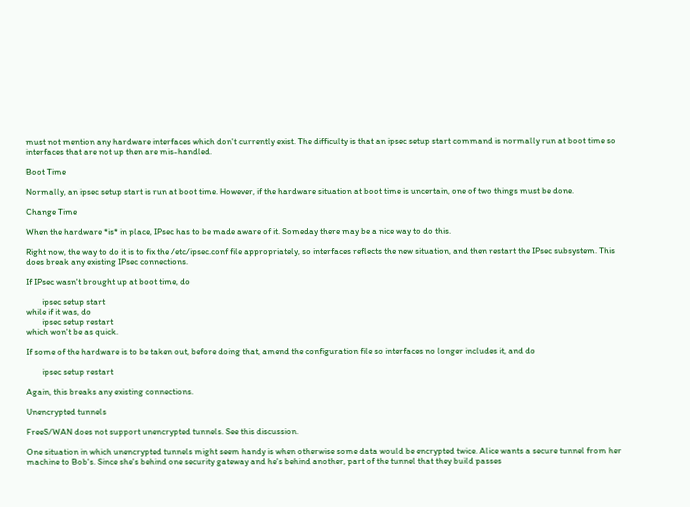must not mention any hardware interfaces which don't currently exist. The difficulty is that an ipsec setup start command is normally run at boot time so interfaces that are not up then are mis-handled.

Boot Time

Normally, an ipsec setup start is run at boot time. However, if the hardware situation at boot time is uncertain, one of two things must be done.

Change Time

When the hardware *is* in place, IPsec has to be made aware of it. Someday there may be a nice way to do this.

Right now, the way to do it is to fix the /etc/ipsec.conf file appropriately, so interfaces reflects the new situation, and then restart the IPsec subsystem. This does break any existing IPsec connections.

If IPsec wasn't brought up at boot time, do

        ipsec setup start
while if it was, do
        ipsec setup restart
which won't be as quick.

If some of the hardware is to be taken out, before doing that, amend the configuration file so interfaces no longer includes it, and do

        ipsec setup restart

Again, this breaks any existing connections.

Unencrypted tunnels

FreeS/WAN does not support unencrypted tunnels. See this discussion.

One situation in which unencrypted tunnels might seem handy is when otherwise some data would be encrypted twice. Alice wants a secure tunnel from her machine to Bob's. Since she's behind one security gateway and he's behind another, part of the tunnel that they build passes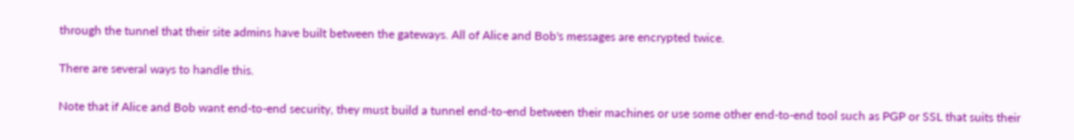through the tunnel that their site admins have built between the gateways. All of Alice and Bob's messages are encrypted twice.

There are several ways to handle this.

Note that if Alice and Bob want end-to-end security, they must build a tunnel end-to-end between their machines or use some other end-to-end tool such as PGP or SSL that suits their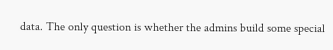data. The only question is whether the admins build some special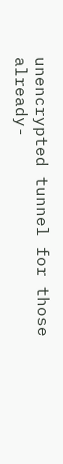unencrypted tunnel for those already-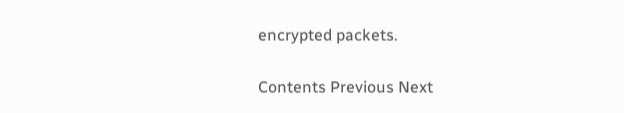encrypted packets.

Contents Previous Next